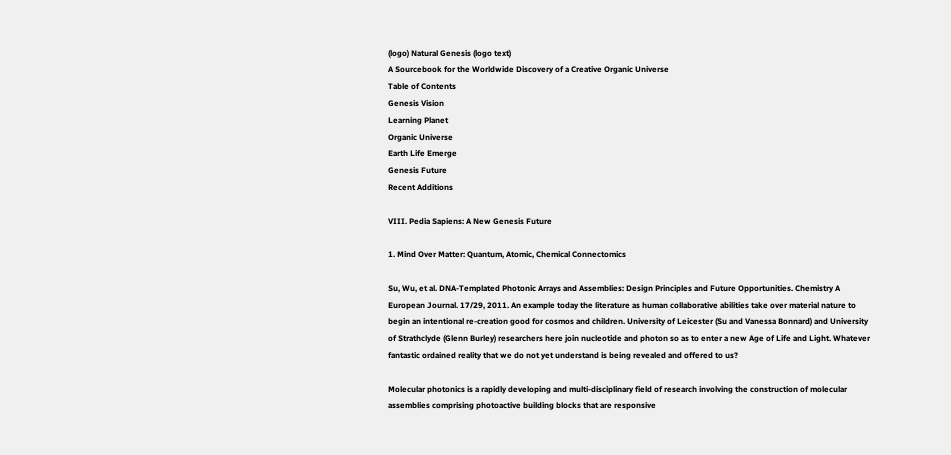(logo) Natural Genesis (logo text)
A Sourcebook for the Worldwide Discovery of a Creative Organic Universe
Table of Contents
Genesis Vision
Learning Planet
Organic Universe
Earth Life Emerge
Genesis Future
Recent Additions

VIII. Pedia Sapiens: A New Genesis Future

1. Mind Over Matter: Quantum, Atomic, Chemical Connectomics

Su, Wu, et al. DNA-Templated Photonic Arrays and Assemblies: Design Principles and Future Opportunities. Chemistry A European Journal. 17/29, 2011. An example today the literature as human collaborative abilities take over material nature to begin an intentional re-creation good for cosmos and children. University of Leicester (Su and Vanessa Bonnard) and University of Strathclyde (Glenn Burley) researchers here join nucleotide and photon so as to enter a new Age of Life and Light. Whatever fantastic ordained reality that we do not yet understand is being revealed and offered to us?

Molecular photonics is a rapidly developing and multi-disciplinary field of research involving the construction of molecular assemblies comprising photoactive building blocks that are responsive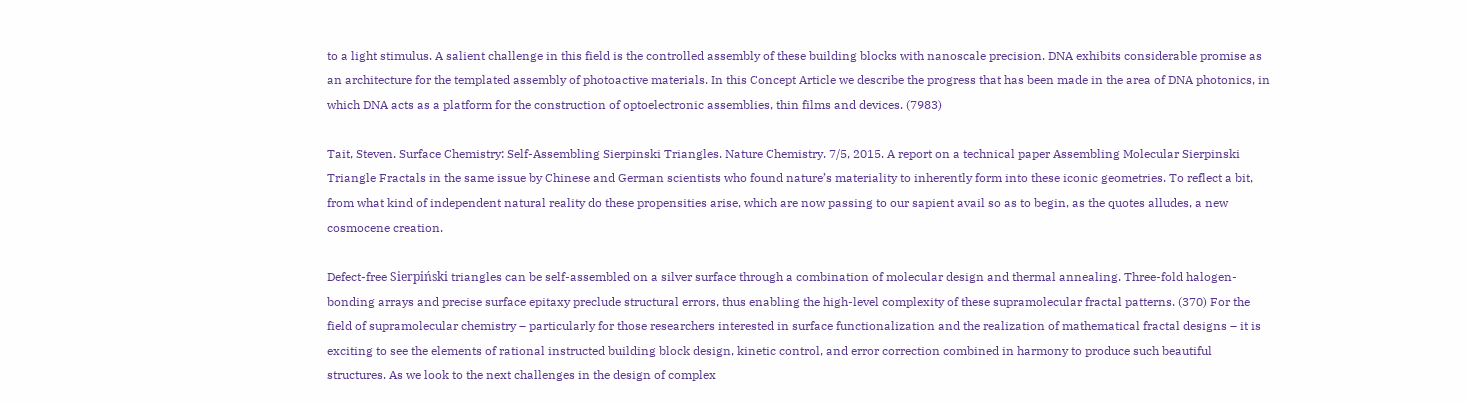to a light stimulus. A salient challenge in this field is the controlled assembly of these building blocks with nanoscale precision. DNA exhibits considerable promise as an architecture for the templated assembly of photoactive materials. In this Concept Article we describe the progress that has been made in the area of DNA photonics, in which DNA acts as a platform for the construction of optoelectronic assemblies, thin films and devices. (7983)

Tait, Steven. Surface Chemistry: Self-Assembling Sierpinski Triangles. Nature Chemistry. 7/5, 2015. A report on a technical paper Assembling Molecular Sierpinski Triangle Fractals in the same issue by Chinese and German scientists who found nature’s materiality to inherently form into these iconic geometries. To reflect a bit, from what kind of independent natural reality do these propensities arise, which are now passing to our sapient avail so as to begin, as the quotes alludes, a new cosmocene creation.

Defect-free Sierpiński triangles can be self-assembled on a silver surface through a combination of molecular design and thermal annealing. Three-fold halogen-bonding arrays and precise surface epitaxy preclude structural errors, thus enabling the high-level complexity of these supramolecular fractal patterns. (370) For the field of supramolecular chemistry – particularly for those researchers interested in surface functionalization and the realization of mathematical fractal designs – it is exciting to see the elements of rational instructed building block design, kinetic control, and error correction combined in harmony to produce such beautiful structures. As we look to the next challenges in the design of complex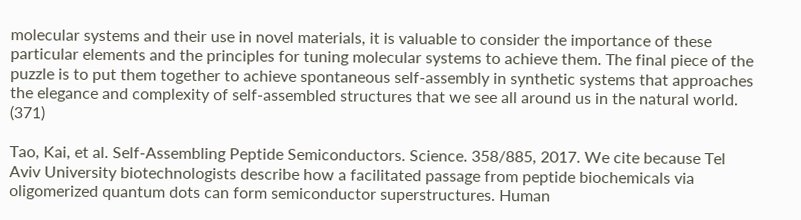molecular systems and their use in novel materials, it is valuable to consider the importance of these particular elements and the principles for tuning molecular systems to achieve them. The final piece of the puzzle is to put them together to achieve spontaneous self-assembly in synthetic systems that approaches the elegance and complexity of self-assembled structures that we see all around us in the natural world. (371)

Tao, Kai, et al. Self-Assembling Peptide Semiconductors. Science. 358/885, 2017. We cite because Tel Aviv University biotechnologists describe how a facilitated passage from peptide biochemicals via oligomerized quantum dots can form semiconductor superstructures. Human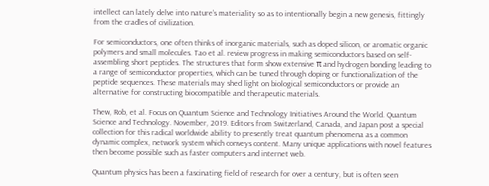intellect can lately delve into nature’s materiality so as to intentionally begin a new genesis, fittingly from the cradles of civilization.

For semiconductors, one often thinks of inorganic materials, such as doped silicon, or aromatic organic polymers and small molecules. Tao et al. review progress in making semiconductors based on self-assembling short peptides. The structures that form show extensive π and hydrogen bonding leading to a range of semiconductor properties, which can be tuned through doping or functionalization of the peptide sequences. These materials may shed light on biological semiconductors or provide an alternative for constructing biocompatible and therapeutic materials.

Thew, Rob, et al. Focus on Quantum Science and Technology Initiatives Around the World. Quantum Science and Technology. November, 2019. Editors from Switzerland, Canada, and Japan post a special collection for this radical worldwide ability to presently treat quantum phenomena as a common dynamic complex, network system which conveys content. Many unique applications with novel features then become possible such as faster computers and internet web.

Quantum physics has been a fascinating field of research for over a century, but is often seen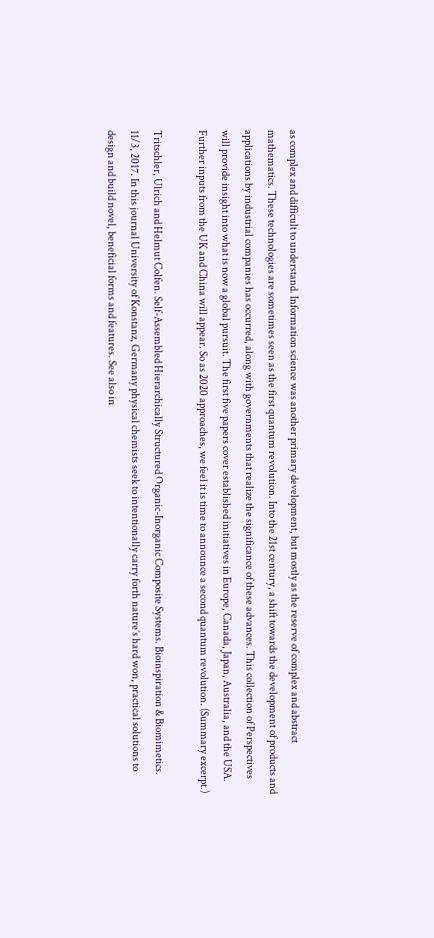as complex and difficult to understand. Information science was another primary development, but mostly as the reserve of complex and abstract mathematics. These technologies are sometimes seen as the first quantum revolution. Into the 21st century, a shift towards the development of products and applications by industrial companies has occurred, along with governments that realize the significance of these advances. This collection of Perspectives will provide insight into what is now a global pursuit. The first five papers cover established initiatives in Europe, Canada, Japan, Australia, and the USA. Further inputs from the UK and China will appear. So as 2020 approaches, we feel it is time to announce a second quantum revolution. (Summary excerpt.)

Tritschler, Ulrich and Helmut Colfen. Self-Assembled Hierarchically Structured Organic-Inorganic Composite Systems. Bioinspiration & Biomimetics. 11/3, 2017. In this journal University of Konstanz, Germany physical chemists seek to intentionally carry forth nature’s hard won, practical solutions to design and build novel, beneficial forms and features. See also in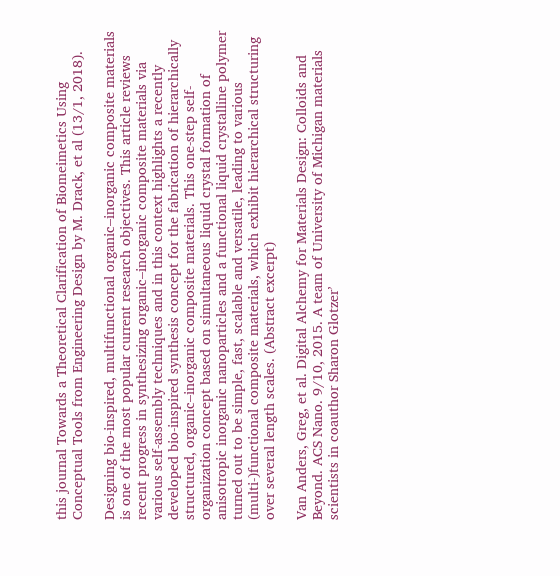this journal Towards a Theoretical Clarification of Biomeimetics Using Conceptual Tools from Engineering Design by M. Drack, et al (13/1, 2018).

Designing bio-inspired, multifunctional organic–inorganic composite materials is one of the most popular current research objectives. This article reviews recent progress in synthesizing organic–inorganic composite materials via various self-assembly techniques and in this context highlights a recently developed bio-inspired synthesis concept for the fabrication of hierarchically structured, organic–inorganic composite materials. This one-step self-organization concept based on simultaneous liquid crystal formation of anisotropic inorganic nanoparticles and a functional liquid crystalline polymer turned out to be simple, fast, scalable and versatile, leading to various (multi-)functional composite materials, which exhibit hierarchical structuring over several length scales. (Abstract excerpt)

Van Anders, Greg, et al. Digital Alchemy for Materials Design: Colloids and Beyond. ACS Nano. 9/10, 2015. A team of University of Michigan materials scientists in coauthor Sharon Glotzer’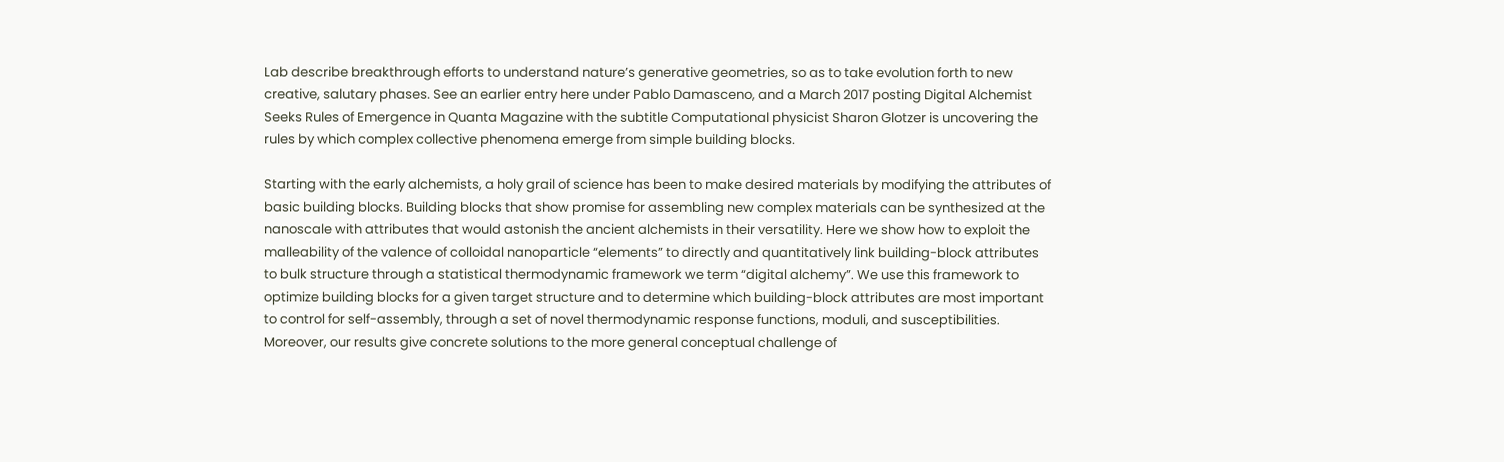Lab describe breakthrough efforts to understand nature’s generative geometries, so as to take evolution forth to new creative, salutary phases. See an earlier entry here under Pablo Damasceno, and a March 2017 posting Digital Alchemist Seeks Rules of Emergence in Quanta Magazine with the subtitle Computational physicist Sharon Glotzer is uncovering the rules by which complex collective phenomena emerge from simple building blocks.

Starting with the early alchemists, a holy grail of science has been to make desired materials by modifying the attributes of basic building blocks. Building blocks that show promise for assembling new complex materials can be synthesized at the nanoscale with attributes that would astonish the ancient alchemists in their versatility. Here we show how to exploit the malleability of the valence of colloidal nanoparticle “elements” to directly and quantitatively link building-block attributes to bulk structure through a statistical thermodynamic framework we term “digital alchemy”. We use this framework to optimize building blocks for a given target structure and to determine which building-block attributes are most important to control for self-assembly, through a set of novel thermodynamic response functions, moduli, and susceptibilities. Moreover, our results give concrete solutions to the more general conceptual challenge of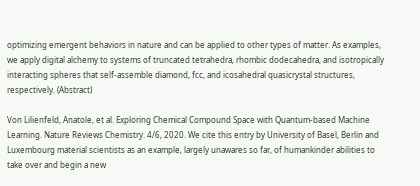optimizing emergent behaviors in nature and can be applied to other types of matter. As examples, we apply digital alchemy to systems of truncated tetrahedra, rhombic dodecahedra, and isotropically interacting spheres that self-assemble diamond, fcc, and icosahedral quasicrystal structures, respectively. (Abstract)

Von Lilienfeld, Anatole, et al. Exploring Chemical Compound Space with Quantum-based Machine Learning. Nature Reviews Chemistry. 4/6, 2020. We cite this entry by University of Basel, Berlin and Luxembourg material scientists as an example, largely unawares so far, of humankinder abilities to take over and begin a new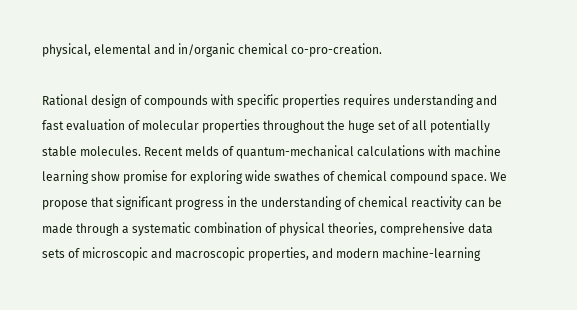physical, elemental and in/organic chemical co-pro-creation.

Rational design of compounds with specific properties requires understanding and fast evaluation of molecular properties throughout the huge set of all potentially stable molecules. Recent melds of quantum-mechanical calculations with machine learning show promise for exploring wide swathes of chemical compound space. We propose that significant progress in the understanding of chemical reactivity can be made through a systematic combination of physical theories, comprehensive data sets of microscopic and macroscopic properties, and modern machine-learning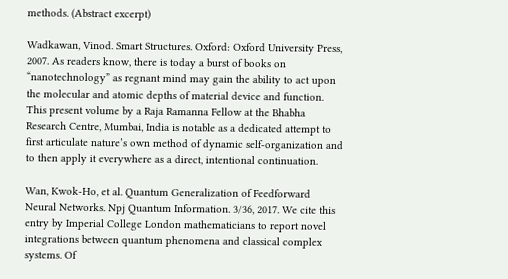methods. (Abstract excerpt)

Wadkawan, Vinod. Smart Structures. Oxford: Oxford University Press, 2007. As readers know, there is today a burst of books on “nanotechnology” as regnant mind may gain the ability to act upon the molecular and atomic depths of material device and function. This present volume by a Raja Ramanna Fellow at the Bhabha Research Centre, Mumbai, India is notable as a dedicated attempt to first articulate nature’s own method of dynamic self-organization and to then apply it everywhere as a direct, intentional continuation.

Wan, Kwok-Ho, et al. Quantum Generalization of Feedforward Neural Networks. Npj Quantum Information. 3/36, 2017. We cite this entry by Imperial College London mathematicians to report novel integrations between quantum phenomena and classical complex systems. Of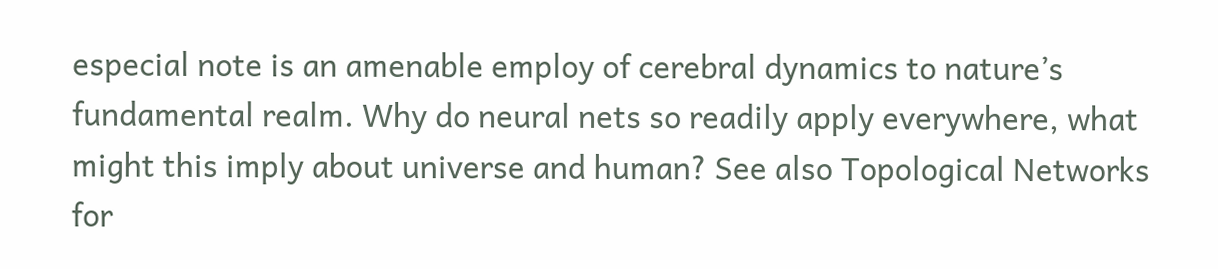especial note is an amenable employ of cerebral dynamics to nature’s fundamental realm. Why do neural nets so readily apply everywhere, what might this imply about universe and human? See also Topological Networks for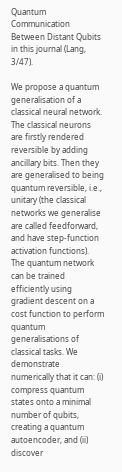Quantum Communication Between Distant Qubits in this journal (Lang, 3/47).

We propose a quantum generalisation of a classical neural network. The classical neurons are firstly rendered reversible by adding ancillary bits. Then they are generalised to being quantum reversible, i.e., unitary (the classical networks we generalise are called feedforward, and have step-function activation functions). The quantum network can be trained efficiently using gradient descent on a cost function to perform quantum generalisations of classical tasks. We demonstrate numerically that it can: (i) compress quantum states onto a minimal number of qubits, creating a quantum autoencoder, and (ii) discover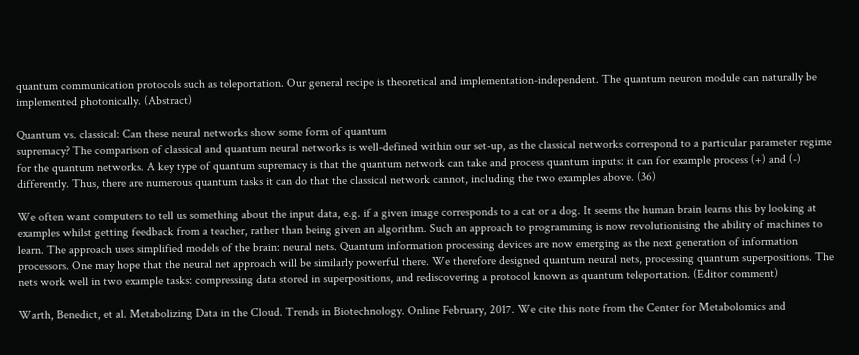quantum communication protocols such as teleportation. Our general recipe is theoretical and implementation-independent. The quantum neuron module can naturally be implemented photonically. (Abstract)

Quantum vs. classical: Can these neural networks show some form of quantum
supremacy? The comparison of classical and quantum neural networks is well-defined within our set-up, as the classical networks correspond to a particular parameter regime for the quantum networks. A key type of quantum supremacy is that the quantum network can take and process quantum inputs: it can for example process (+) and (-) differently. Thus, there are numerous quantum tasks it can do that the classical network cannot, including the two examples above. (36)

We often want computers to tell us something about the input data, e.g. if a given image corresponds to a cat or a dog. It seems the human brain learns this by looking at examples whilst getting feedback from a teacher, rather than being given an algorithm. Such an approach to programming is now revolutionising the ability of machines to learn. The approach uses simplified models of the brain: neural nets. Quantum information processing devices are now emerging as the next generation of information processors. One may hope that the neural net approach will be similarly powerful there. We therefore designed quantum neural nets, processing quantum superpositions. The nets work well in two example tasks: compressing data stored in superpositions, and rediscovering a protocol known as quantum teleportation. (Editor comment)

Warth, Benedict, et al. Metabolizing Data in the Cloud. Trends in Biotechnology. Online February, 2017. We cite this note from the Center for Metabolomics and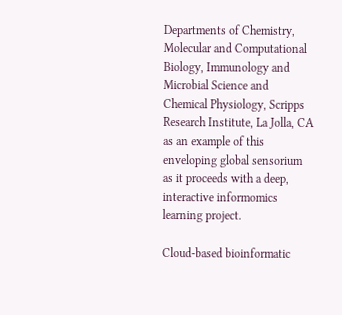Departments of Chemistry, Molecular and Computational Biology, Immunology and Microbial Science and Chemical Physiology, Scripps Research Institute, La Jolla, CA as an example of this enveloping global sensorium as it proceeds with a deep, interactive informomics learning project.

Cloud-based bioinformatic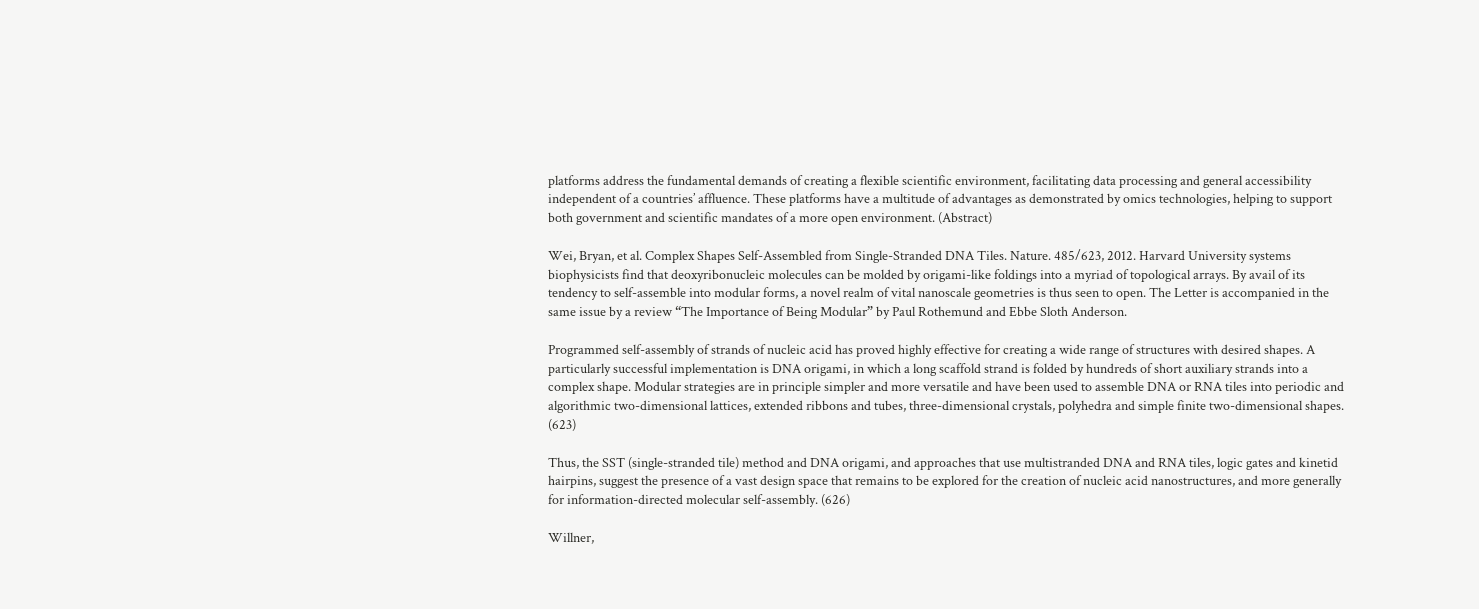platforms address the fundamental demands of creating a flexible scientific environment, facilitating data processing and general accessibility independent of a countries’ affluence. These platforms have a multitude of advantages as demonstrated by omics technologies, helping to support both government and scientific mandates of a more open environment. (Abstract)

Wei, Bryan, et al. Complex Shapes Self-Assembled from Single-Stranded DNA Tiles. Nature. 485/623, 2012. Harvard University systems biophysicists find that deoxyribonucleic molecules can be molded by origami-like foldings into a myriad of topological arrays. By avail of its tendency to self-assemble into modular forms, a novel realm of vital nanoscale geometries is thus seen to open. The Letter is accompanied in the same issue by a review “The Importance of Being Modular” by Paul Rothemund and Ebbe Sloth Anderson.

Programmed self-assembly of strands of nucleic acid has proved highly effective for creating a wide range of structures with desired shapes. A particularly successful implementation is DNA origami, in which a long scaffold strand is folded by hundreds of short auxiliary strands into a complex shape. Modular strategies are in principle simpler and more versatile and have been used to assemble DNA or RNA tiles into periodic and algorithmic two-dimensional lattices, extended ribbons and tubes, three-dimensional crystals, polyhedra and simple finite two-dimensional shapes. (623)

Thus, the SST (single-stranded tile) method and DNA origami, and approaches that use multistranded DNA and RNA tiles, logic gates and kinetid hairpins, suggest the presence of a vast design space that remains to be explored for the creation of nucleic acid nanostructures, and more generally for information-directed molecular self-assembly. (626)

Willner,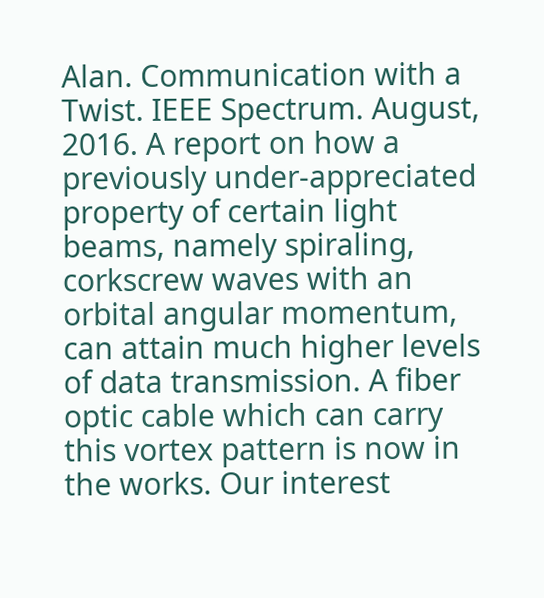Alan. Communication with a Twist. IEEE Spectrum. August, 2016. A report on how a previously under-appreciated property of certain light beams, namely spiraling, corkscrew waves with an orbital angular momentum, can attain much higher levels of data transmission. A fiber optic cable which can carry this vortex pattern is now in the works. Our interest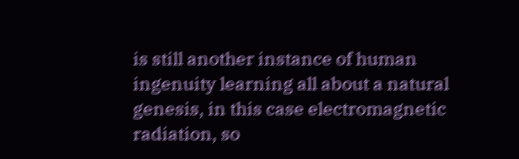is still another instance of human ingenuity learning all about a natural genesis, in this case electromagnetic radiation, so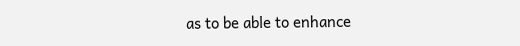as to be able to enhance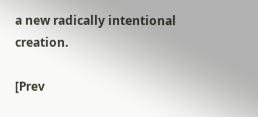a new radically intentional creation.

[Prev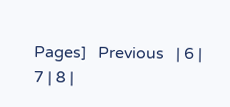Pages]   Previous   | 6 | 7 | 8 |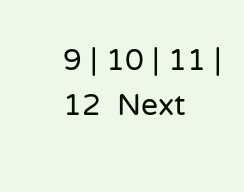9 | 10 | 11 | 12  Next